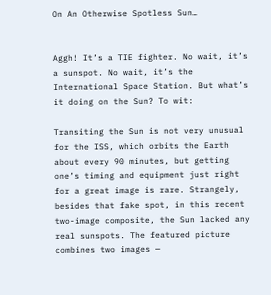On An Otherwise Spotless Sun…


Aggh! It’s a TIE fighter. No wait, it’s a sunspot. No wait, it’s the International Space Station. But what’s it doing on the Sun? To wit:

Transiting the Sun is not very unusual for the ISS, which orbits the Earth about every 90 minutes, but getting one’s timing and equipment just right for a great image is rare. Strangely, besides that fake spot, in this recent two-image composite, the Sun lacked any real sunspots. The featured picture combines two images —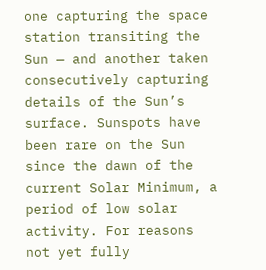one capturing the space station transiting the Sun — and another taken consecutively capturing details of the Sun’s surface. Sunspots have been rare on the Sun since the dawn of the current Solar Minimum, a period of low solar activity. For reasons not yet fully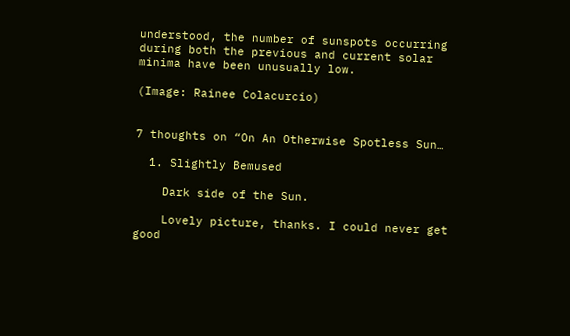understood, the number of sunspots occurring during both the previous and current solar minima have been unusually low.

(Image: Rainee Colacurcio)


7 thoughts on “On An Otherwise Spotless Sun…

  1. Slightly Bemused

    Dark side of the Sun.

    Lovely picture, thanks. I could never get good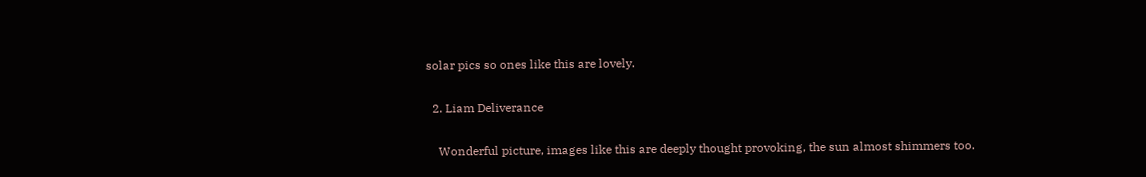solar pics so ones like this are lovely.

  2. Liam Deliverance

    Wonderful picture, images like this are deeply thought provoking, the sun almost shimmers too.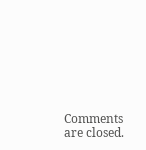Comments are closed.